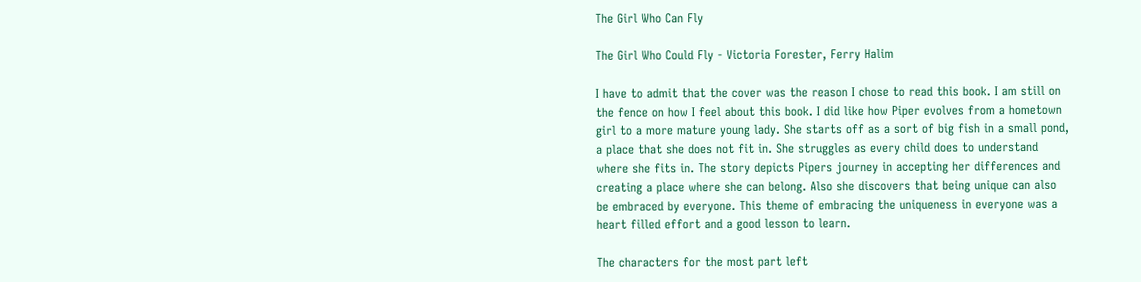The Girl Who Can Fly

The Girl Who Could Fly - Victoria Forester, Ferry Halim

I have to admit that the cover was the reason I chose to read this book. I am still on the fence on how I feel about this book. I did like how Piper evolves from a hometown girl to a more mature young lady. She starts off as a sort of big fish in a small pond, a place that she does not fit in. She struggles as every child does to understand where she fits in. The story depicts Pipers journey in accepting her differences and creating a place where she can belong. Also she discovers that being unique can also be embraced by everyone. This theme of embracing the uniqueness in everyone was a heart filled effort and a good lesson to learn.

The characters for the most part left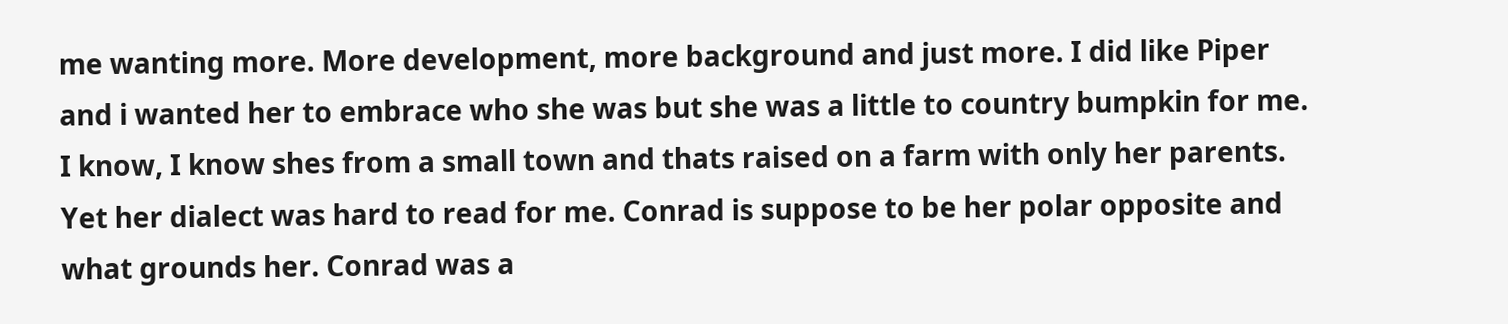me wanting more. More development, more background and just more. I did like Piper and i wanted her to embrace who she was but she was a little to country bumpkin for me. I know, I know shes from a small town and thats raised on a farm with only her parents. Yet her dialect was hard to read for me. Conrad is suppose to be her polar opposite and what grounds her. Conrad was a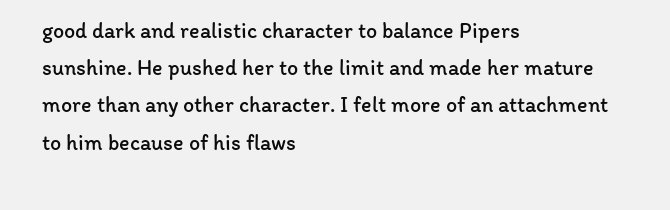good dark and realistic character to balance Pipers sunshine. He pushed her to the limit and made her mature more than any other character. I felt more of an attachment to him because of his flaws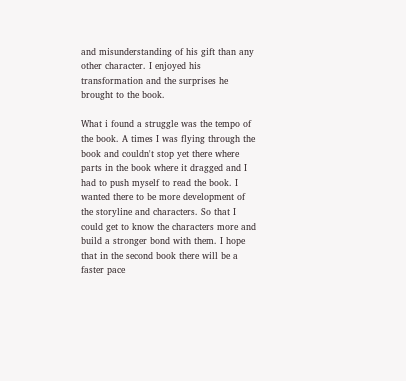and misunderstanding of his gift than any other character. I enjoyed his transformation and the surprises he brought to the book.

What i found a struggle was the tempo of the book. A times I was flying through the book and couldn't stop yet there where parts in the book where it dragged and I had to push myself to read the book. I wanted there to be more development of the storyline and characters. So that I could get to know the characters more and build a stronger bond with them. I hope that in the second book there will be a faster pace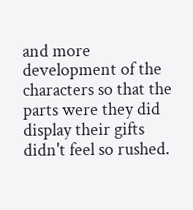and more development of the characters so that the parts were they did display their gifts didn't feel so rushed.